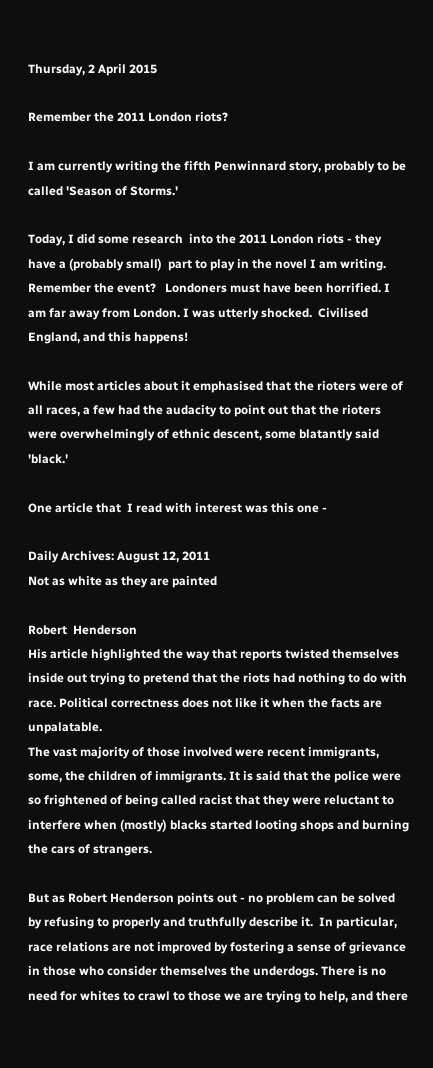Thursday, 2 April 2015

Remember the 2011 London riots?

I am currently writing the fifth Penwinnard story, probably to be called 'Season of Storms.'

Today, I did some research  into the 2011 London riots - they have a (probably small)  part to play in the novel I am writing. Remember the event?   Londoners must have been horrified. I am far away from London. I was utterly shocked.  Civilised England, and this happens!

While most articles about it emphasised that the rioters were of all races, a few had the audacity to point out that the rioters were overwhelmingly of ethnic descent, some blatantly said 'black.'

One article that  I read with interest was this one -

Daily Archives: August 12, 2011
Not as white as they are painted

Robert  Henderson
His article highlighted the way that reports twisted themselves inside out trying to pretend that the riots had nothing to do with race. Political correctness does not like it when the facts are unpalatable.
The vast majority of those involved were recent immigrants, some, the children of immigrants. It is said that the police were so frightened of being called racist that they were reluctant to interfere when (mostly) blacks started looting shops and burning the cars of strangers.

But as Robert Henderson points out - no problem can be solved by refusing to properly and truthfully describe it.  In particular, race relations are not improved by fostering a sense of grievance in those who consider themselves the underdogs. There is no need for whites to crawl to those we are trying to help, and there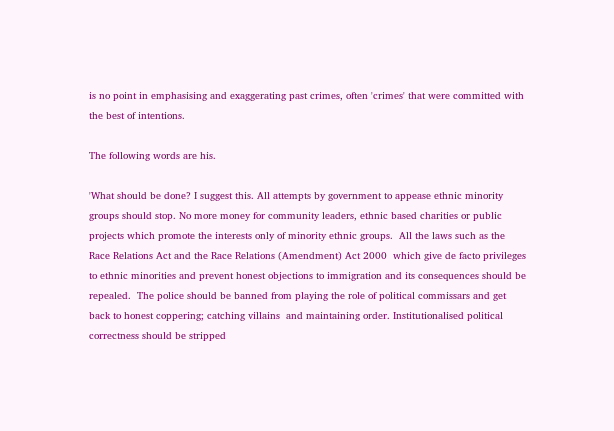is no point in emphasising and exaggerating past crimes, often 'crimes' that were committed with the best of intentions.

The following words are his.

'What should be done? I suggest this. All attempts by government to appease ethnic minority groups should stop. No more money for community leaders, ethnic based charities or public projects which promote the interests only of minority ethnic groups.  All the laws such as the Race Relations Act and the Race Relations (Amendment) Act 2000  which give de facto privileges to ethnic minorities and prevent honest objections to immigration and its consequences should be repealed.  The police should be banned from playing the role of political commissars and get back to honest coppering; catching villains  and maintaining order. Institutionalised political correctness should be stripped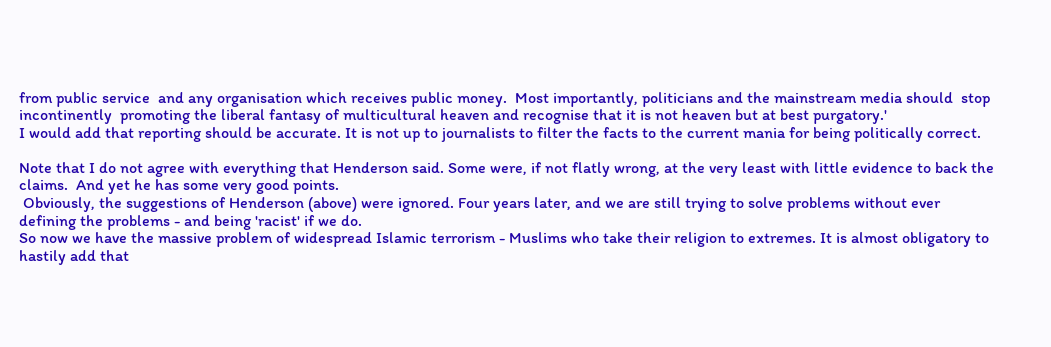from public service  and any organisation which receives public money.  Most importantly, politicians and the mainstream media should  stop incontinently  promoting the liberal fantasy of multicultural heaven and recognise that it is not heaven but at best purgatory.'
I would add that reporting should be accurate. It is not up to journalists to filter the facts to the current mania for being politically correct.

Note that I do not agree with everything that Henderson said. Some were, if not flatly wrong, at the very least with little evidence to back the claims.  And yet he has some very good points.
 Obviously, the suggestions of Henderson (above) were ignored. Four years later, and we are still trying to solve problems without ever defining the problems - and being 'racist' if we do.
So now we have the massive problem of widespread Islamic terrorism - Muslims who take their religion to extremes. It is almost obligatory to hastily add that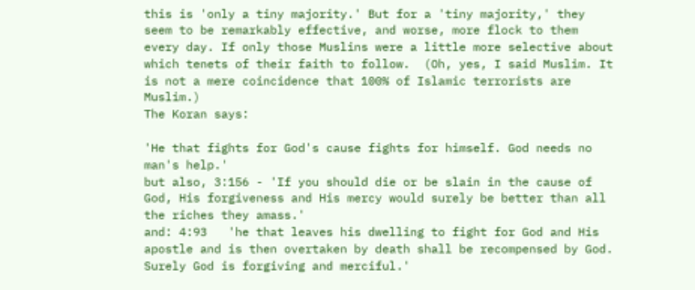this is 'only a tiny majority.' But for a 'tiny majority,' they seem to be remarkably effective, and worse, more flock to them every day. If only those Muslins were a little more selective about which tenets of their faith to follow.  (Oh, yes, I said Muslim. It is not a mere coincidence that 100% of Islamic terrorists are Muslim.)
The Koran says:

'He that fights for God's cause fights for himself. God needs no man's help.'
but also, 3:156 - 'If you should die or be slain in the cause of God, His forgiveness and His mercy would surely be better than all the riches they amass.'
and: 4:93   'he that leaves his dwelling to fight for God and His apostle and is then overtaken by death shall be recompensed by God. Surely God is forgiving and merciful.'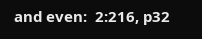and even:  2:216, p32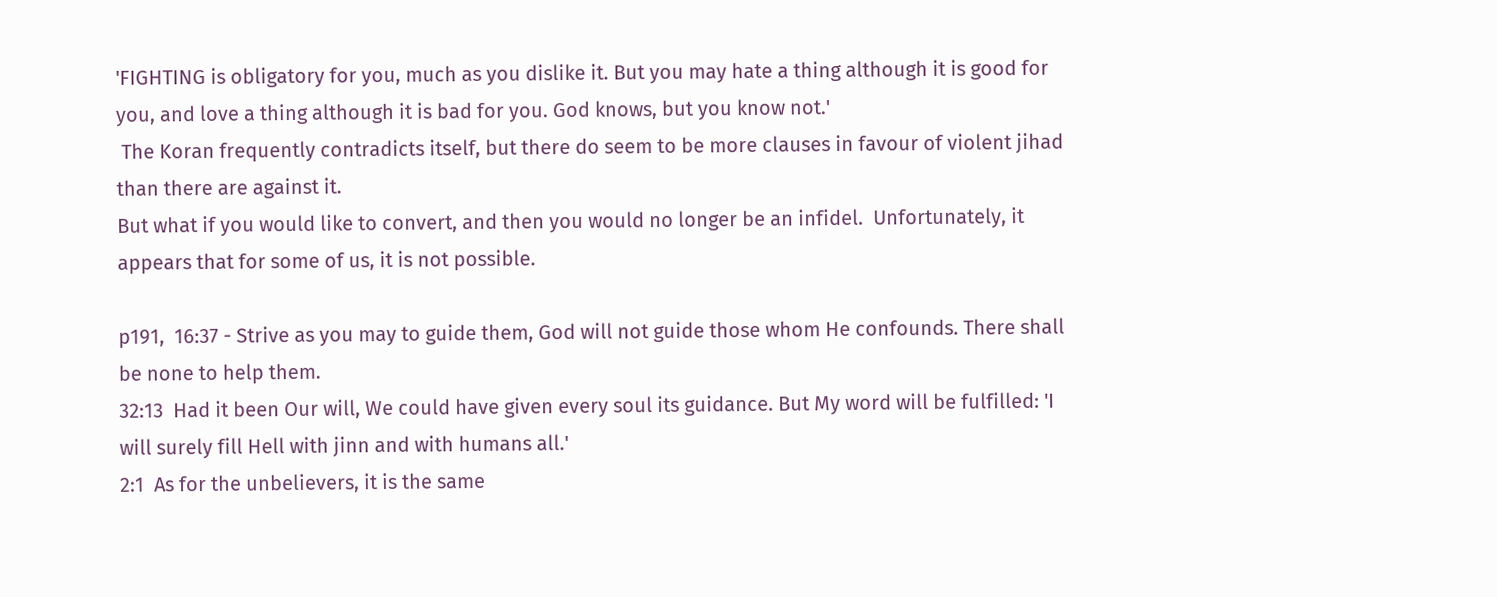'FIGHTING is obligatory for you, much as you dislike it. But you may hate a thing although it is good for you, and love a thing although it is bad for you. God knows, but you know not.'
 The Koran frequently contradicts itself, but there do seem to be more clauses in favour of violent jihad than there are against it.
But what if you would like to convert, and then you would no longer be an infidel.  Unfortunately, it appears that for some of us, it is not possible.

p191,  16:37 - Strive as you may to guide them, God will not guide those whom He confounds. There shall be none to help them.
32:13  Had it been Our will, We could have given every soul its guidance. But My word will be fulfilled: 'I will surely fill Hell with jinn and with humans all.'
2:1  As for the unbelievers, it is the same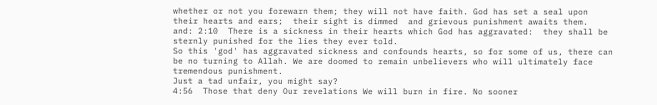whether or not you forewarn them; they will not have faith. God has set a seal upon their hearts and ears;  their sight is dimmed  and grievous punishment awaits them.
and: 2:10  There is a sickness in their hearts which God has aggravated:  they shall be sternly punished for the lies they ever told.
So this 'god' has aggravated sickness and confounds hearts, so for some of us, there can be no turning to Allah. We are doomed to remain unbelievers who will ultimately face tremendous punishment.
Just a tad unfair, you might say?
4:56  Those that deny Our revelations We will burn in fire. No sooner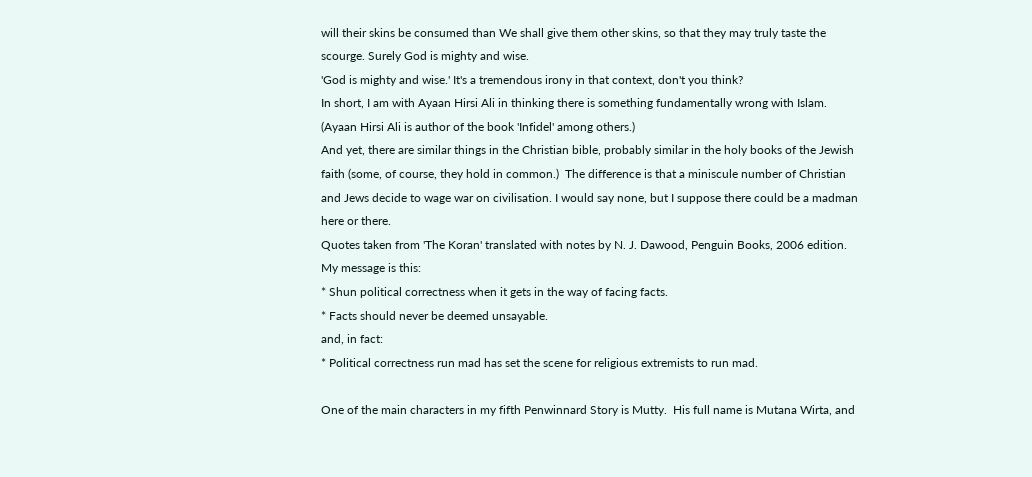will their skins be consumed than We shall give them other skins, so that they may truly taste the scourge. Surely God is mighty and wise.
'God is mighty and wise.' It's a tremendous irony in that context, don't you think?
In short, I am with Ayaan Hirsi Ali in thinking there is something fundamentally wrong with Islam.
(Ayaan Hirsi Ali is author of the book 'Infidel' among others.)
And yet, there are similar things in the Christian bible, probably similar in the holy books of the Jewish faith (some, of course, they hold in common.)  The difference is that a miniscule number of Christian and Jews decide to wage war on civilisation. I would say none, but I suppose there could be a madman here or there.
Quotes taken from 'The Koran' translated with notes by N. J. Dawood, Penguin Books, 2006 edition.
My message is this:
* Shun political correctness when it gets in the way of facing facts.
* Facts should never be deemed unsayable.
and, in fact:
* Political correctness run mad has set the scene for religious extremists to run mad.

One of the main characters in my fifth Penwinnard Story is Mutty.  His full name is Mutana Wirta, and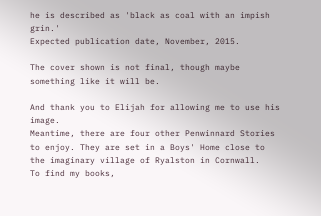he is described as 'black as coal with an impish grin.'
Expected publication date, November, 2015.

The cover shown is not final, though maybe something like it will be.

And thank you to Elijah for allowing me to use his image.
Meantime, there are four other Penwinnard Stories to enjoy. They are set in a Boys' Home close to the imaginary village of Ryalston in Cornwall.
To find my books,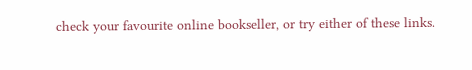check your favourite online bookseller, or try either of these links.